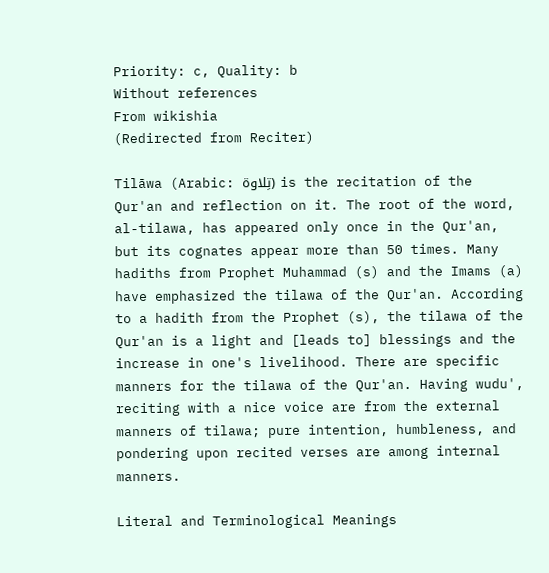Priority: c, Quality: b
Without references
From wikishia
(Redirected from Reciter)

Tilāwa (Arabic: تِلاوة) is the recitation of the Qur'an and reflection on it. The root of the word, al-tilawa, has appeared only once in the Qur'an, but its cognates appear more than 50 times. Many hadiths from Prophet Muhammad (s) and the Imams (a) have emphasized the tilawa of the Qur'an. According to a hadith from the Prophet (s), the tilawa of the Qur'an is a light and [leads to] blessings and the increase in one's livelihood. There are specific manners for the tilawa of the Qur'an. Having wudu', reciting with a nice voice are from the external manners of tilawa; pure intention, humbleness, and pondering upon recited verses are among internal manners.

Literal and Terminological Meanings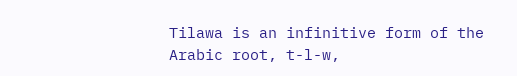Tilawa is an infinitive form of the Arabic root, t-l-w,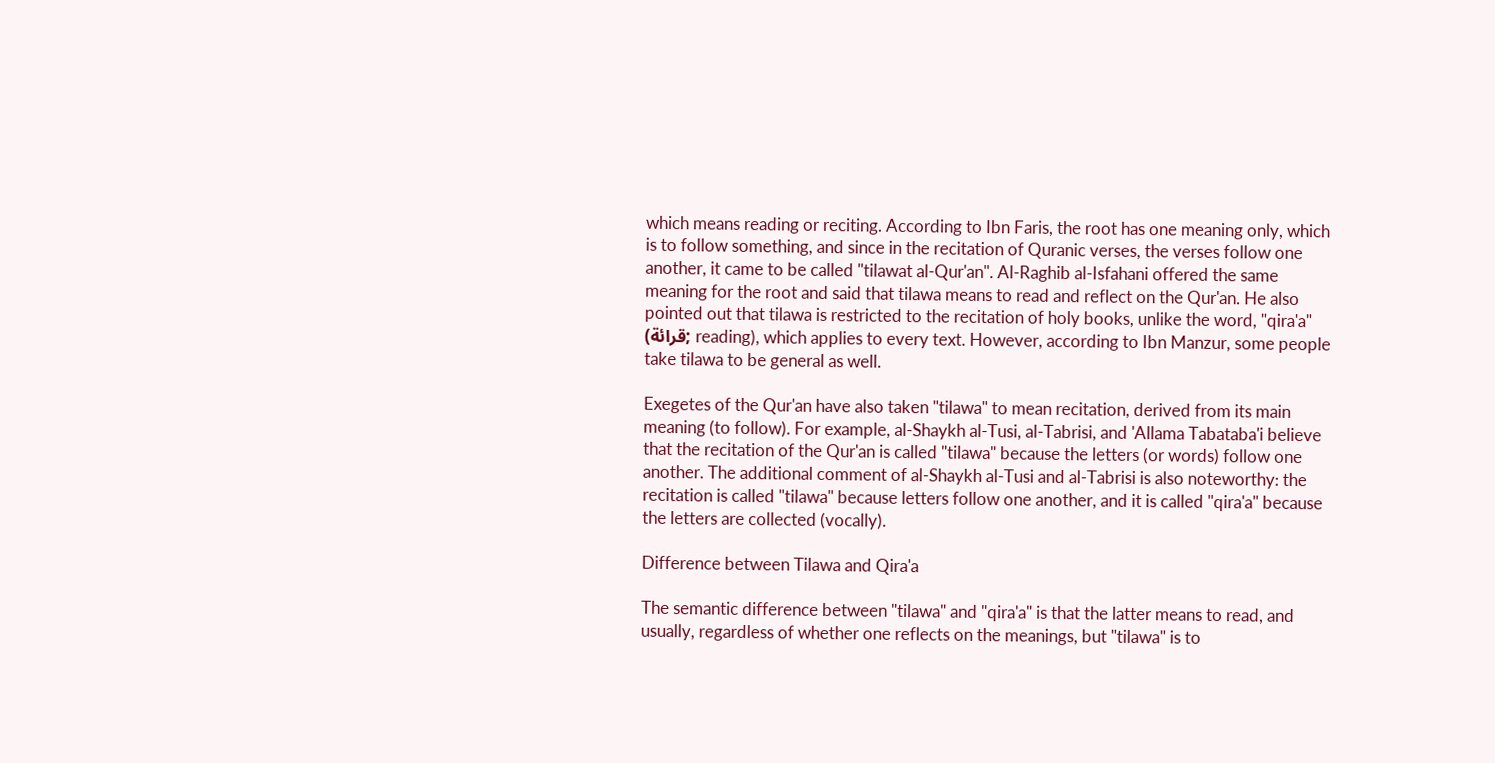which means reading or reciting. According to Ibn Faris, the root has one meaning only, which is to follow something, and since in the recitation of Quranic verses, the verses follow one another, it came to be called "tilawat al-Qur'an". Al-Raghib al-Isfahani offered the same meaning for the root and said that tilawa means to read and reflect on the Qur'an. He also pointed out that tilawa is restricted to the recitation of holy books, unlike the word, "qira'a" (قرائة; reading), which applies to every text. However, according to Ibn Manzur, some people take tilawa to be general as well.

Exegetes of the Qur'an have also taken "tilawa" to mean recitation, derived from its main meaning (to follow). For example, al-Shaykh al-Tusi, al-Tabrisi, and 'Allama Tabataba'i believe that the recitation of the Qur'an is called "tilawa" because the letters (or words) follow one another. The additional comment of al-Shaykh al-Tusi and al-Tabrisi is also noteworthy: the recitation is called "tilawa" because letters follow one another, and it is called "qira'a" because the letters are collected (vocally).

Difference between Tilawa and Qira'a

The semantic difference between "tilawa" and "qira'a" is that the latter means to read, and usually, regardless of whether one reflects on the meanings, but "tilawa" is to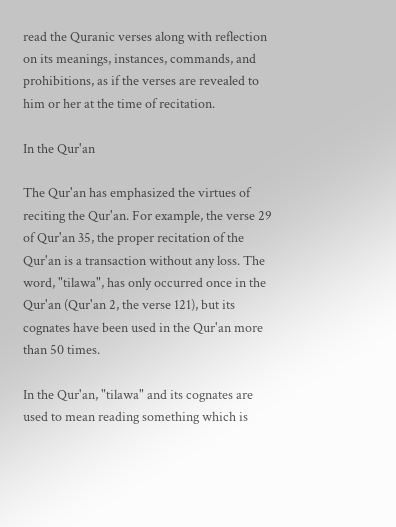read the Quranic verses along with reflection on its meanings, instances, commands, and prohibitions, as if the verses are revealed to him or her at the time of recitation.

In the Qur'an

The Qur'an has emphasized the virtues of reciting the Qur'an. For example, the verse 29 of Qur'an 35, the proper recitation of the Qur'an is a transaction without any loss. The word, "tilawa", has only occurred once in the Qur'an (Qur'an 2, the verse 121), but its cognates have been used in the Qur'an more than 50 times.

In the Qur'an, "tilawa" and its cognates are used to mean reading something which is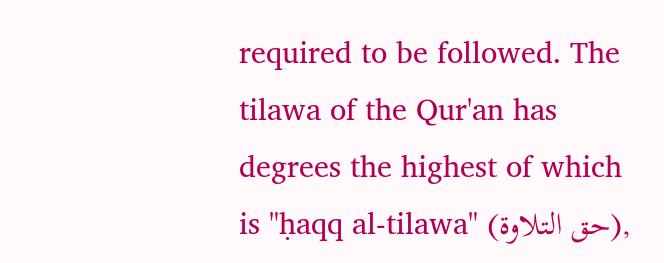required to be followed. The tilawa of the Qur'an has degrees the highest of which is "ḥaqq al-tilawa" (حق التلاوة),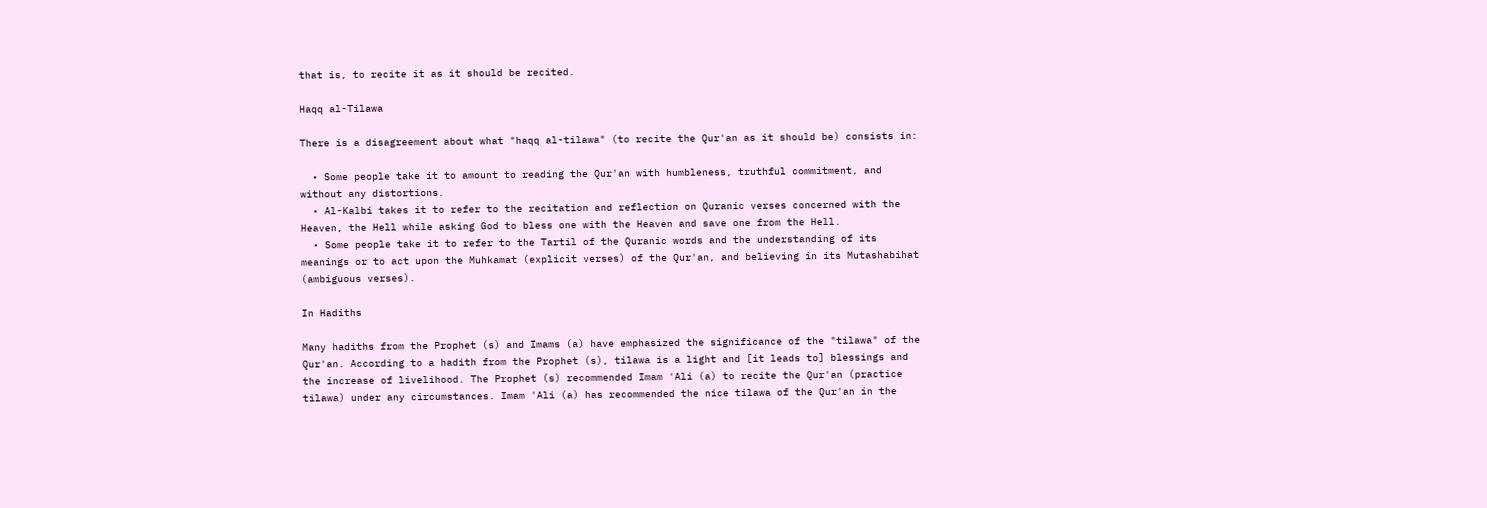that is, to recite it as it should be recited.

Haqq al-Tilawa

There is a disagreement about what "haqq al-tilawa" (to recite the Qur'an as it should be) consists in:

  • Some people take it to amount to reading the Qur'an with humbleness, truthful commitment, and without any distortions.
  • Al-Kalbi takes it to refer to the recitation and reflection on Quranic verses concerned with the Heaven, the Hell while asking God to bless one with the Heaven and save one from the Hell.
  • Some people take it to refer to the Tartil of the Quranic words and the understanding of its meanings or to act upon the Muhkamat (explicit verses) of the Qur'an, and believing in its Mutashabihat (ambiguous verses).

In Hadiths

Many hadiths from the Prophet (s) and Imams (a) have emphasized the significance of the "tilawa" of the Qur'an. According to a hadith from the Prophet (s), tilawa is a light and [it leads to] blessings and the increase of livelihood. The Prophet (s) recommended Imam 'Ali (a) to recite the Qur'an (practice tilawa) under any circumstances. Imam 'Ali (a) has recommended the nice tilawa of the Qur'an in the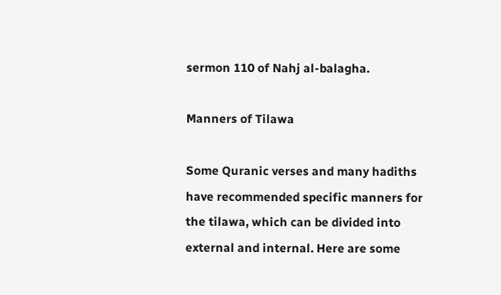sermon 110 of Nahj al-balagha.

Manners of Tilawa

Some Quranic verses and many hadiths have recommended specific manners for the tilawa, which can be divided into external and internal. Here are some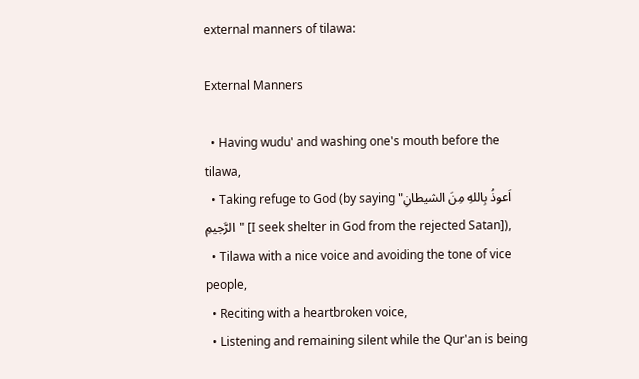external manners of tilawa:

External Manners

  • Having wudu' and washing one's mouth before the tilawa,
  • Taking refuge to God (by saying "اَعوذُ بِاللهِ مِنَ الشیطانِ الرَّجیمِ" [I seek shelter in God from the rejected Satan]),
  • Tilawa with a nice voice and avoiding the tone of vice people,
  • Reciting with a heartbroken voice,
  • Listening and remaining silent while the Qur'an is being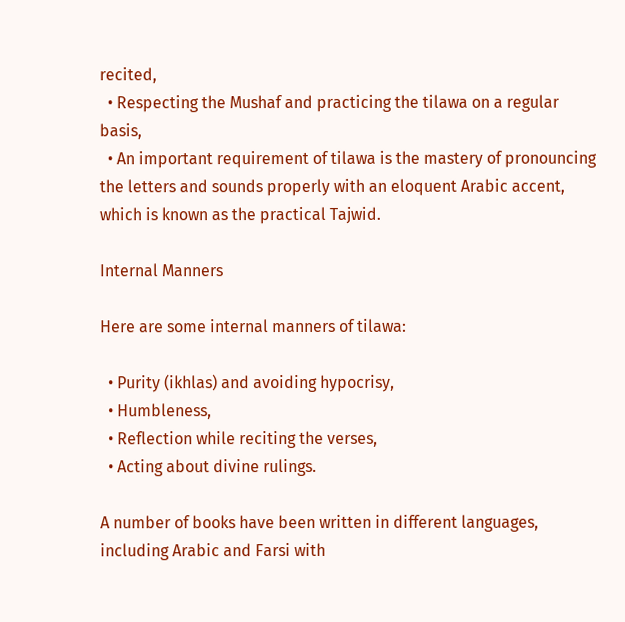recited,
  • Respecting the Mushaf and practicing the tilawa on a regular basis,
  • An important requirement of tilawa is the mastery of pronouncing the letters and sounds properly with an eloquent Arabic accent, which is known as the practical Tajwid.

Internal Manners

Here are some internal manners of tilawa:

  • Purity (ikhlas) and avoiding hypocrisy,
  • Humbleness,
  • Reflection while reciting the verses,
  • Acting about divine rulings.

A number of books have been written in different languages, including Arabic and Farsi with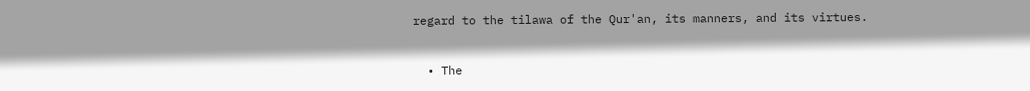regard to the tilawa of the Qur'an, its manners, and its virtues.


  • The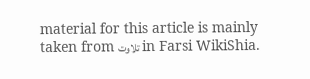material for this article is mainly taken from تلاوت in Farsi WikiShia.